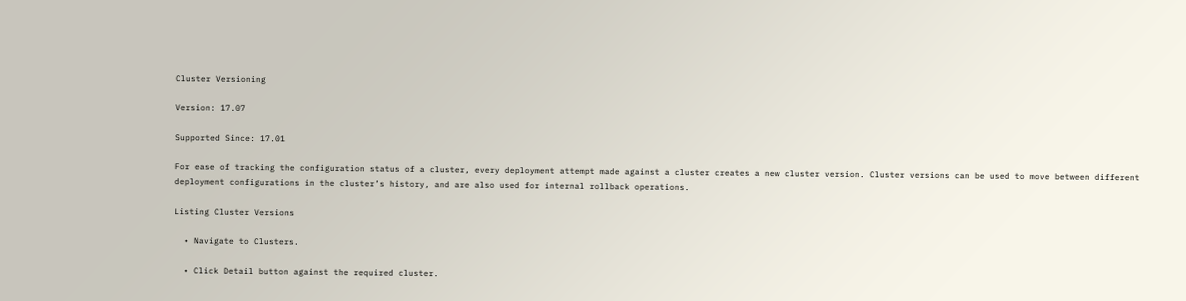Cluster Versioning

Version: 17.07

Supported Since: 17.01

For ease of tracking the configuration status of a cluster, every deployment attempt made against a cluster creates a new cluster version. Cluster versions can be used to move between different deployment configurations in the cluster’s history, and are also used for internal rollback operations.

Listing Cluster Versions

  • Navigate to Clusters.

  • Click Detail button against the required cluster.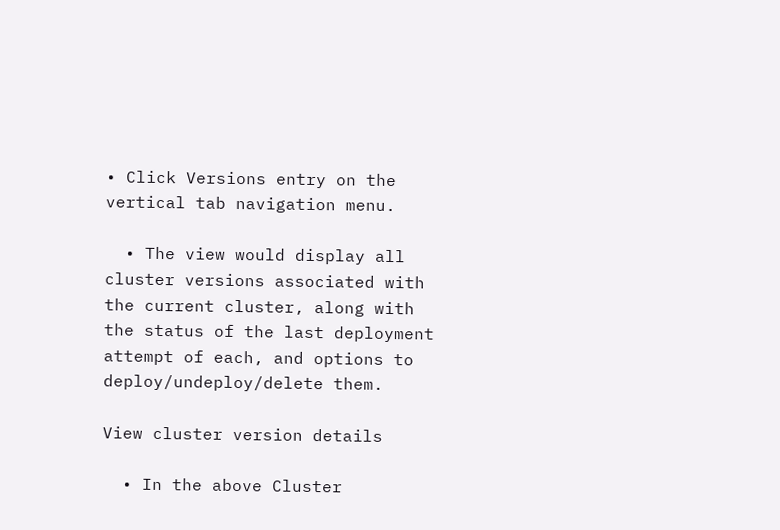• Click Versions entry on the vertical tab navigation menu.

  • The view would display all cluster versions associated with the current cluster, along with the status of the last deployment attempt of each, and options to deploy/undeploy/delete them.

View cluster version details

  • In the above Cluster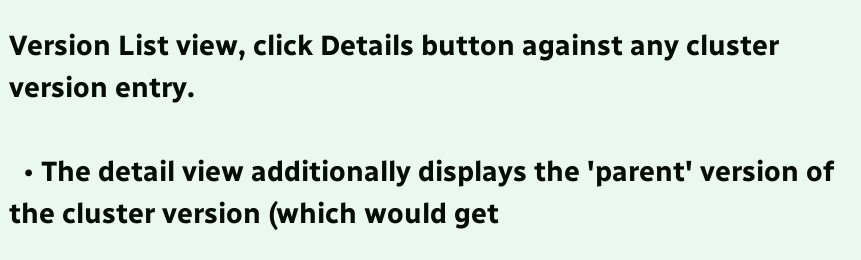Version List view, click Details button against any cluster version entry.

  • The detail view additionally displays the 'parent' version of the cluster version (which would get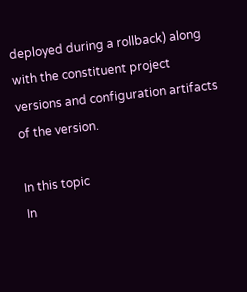deployed during a rollback) along with the constituent project versions and configuration artifacts of the version.

In this topic
In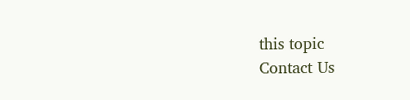this topic
Contact Us